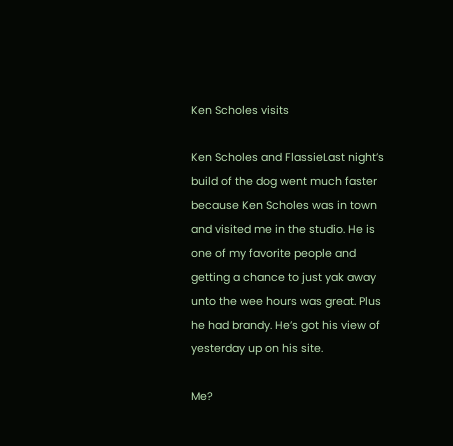Ken Scholes visits

Ken Scholes and FlassieLast night’s build of the dog went much faster because Ken Scholes was in town and visited me in the studio. He is one of my favorite people and getting a chance to just yak away unto the wee hours was great. Plus he had brandy. He’s got his view of yesterday up on his site.

Me?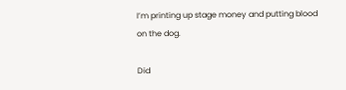I’m printing up stage money and putting blood on the dog.

Did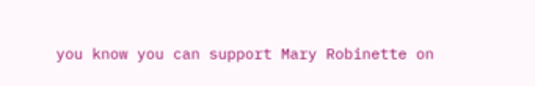you know you can support Mary Robinette on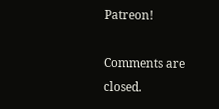Patreon!

Comments are closed.